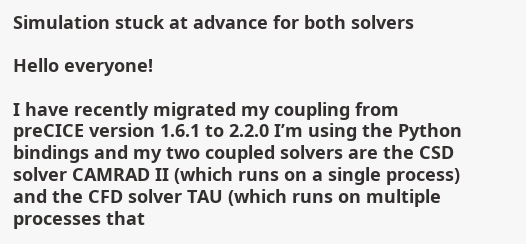Simulation stuck at advance for both solvers

Hello everyone!

I have recently migrated my coupling from preCICE version 1.6.1 to 2.2.0 I’m using the Python bindings and my two coupled solvers are the CSD solver CAMRAD II (which runs on a single process) and the CFD solver TAU (which runs on multiple processes that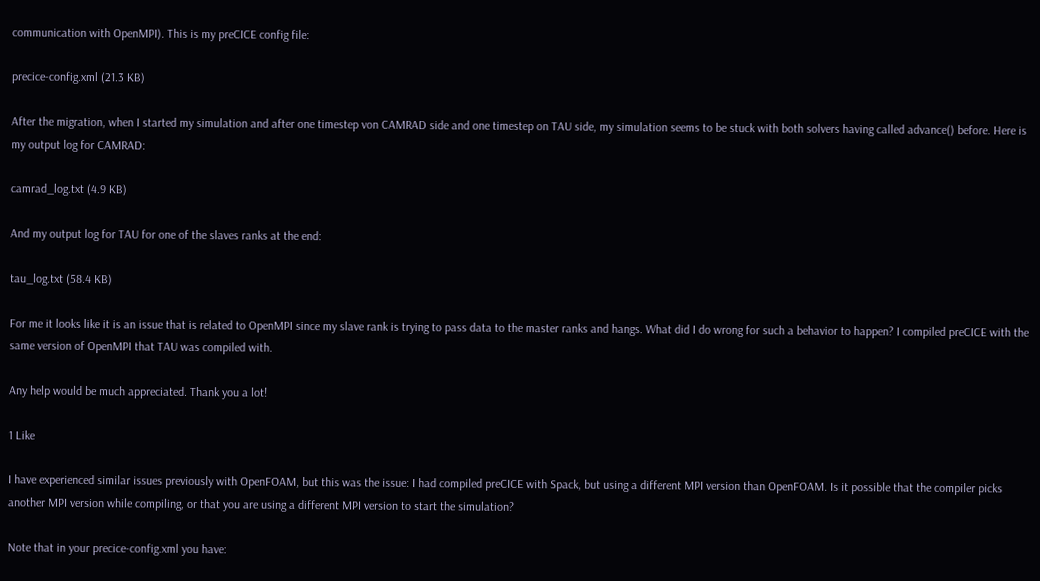communication with OpenMPI). This is my preCICE config file:

precice-config.xml (21.3 KB)

After the migration, when I started my simulation and after one timestep von CAMRAD side and one timestep on TAU side, my simulation seems to be stuck with both solvers having called advance() before. Here is my output log for CAMRAD:

camrad_log.txt (4.9 KB)

And my output log for TAU for one of the slaves ranks at the end:

tau_log.txt (58.4 KB)

For me it looks like it is an issue that is related to OpenMPI since my slave rank is trying to pass data to the master ranks and hangs. What did I do wrong for such a behavior to happen? I compiled preCICE with the same version of OpenMPI that TAU was compiled with.

Any help would be much appreciated. Thank you a lot!

1 Like

I have experienced similar issues previously with OpenFOAM, but this was the issue: I had compiled preCICE with Spack, but using a different MPI version than OpenFOAM. Is it possible that the compiler picks another MPI version while compiling, or that you are using a different MPI version to start the simulation?

Note that in your precice-config.xml you have: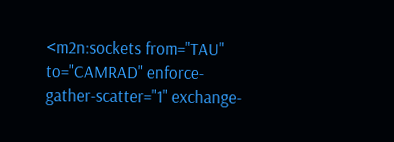<m2n:sockets from="TAU" to="CAMRAD" enforce-gather-scatter="1" exchange-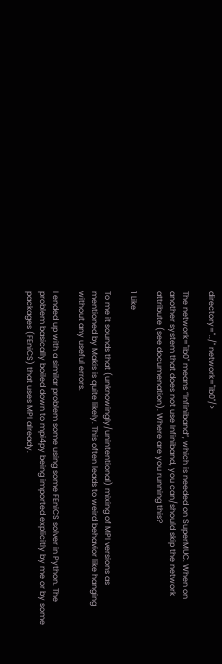directory="../" network="ib0"/>

The network="ib0" means “Infiniband”, which is needed on SuperMUC. When on another system that does not use Infiniband, you can/should skip the network attribute (see documenation). Where are you running this?

1 Like

To me it sounds that (unknowingly/unintentional) mixing of MPI versions as mentioned by Makis is quite likely. This often leads to weird behavior like hanging without any useful errors.

I ended up with a similar problem some using some FEniCS solver in Python. The problem basically boiled down to mpi4py being imported explicitly by me or by some packages (FEniCS) that uses MPI already.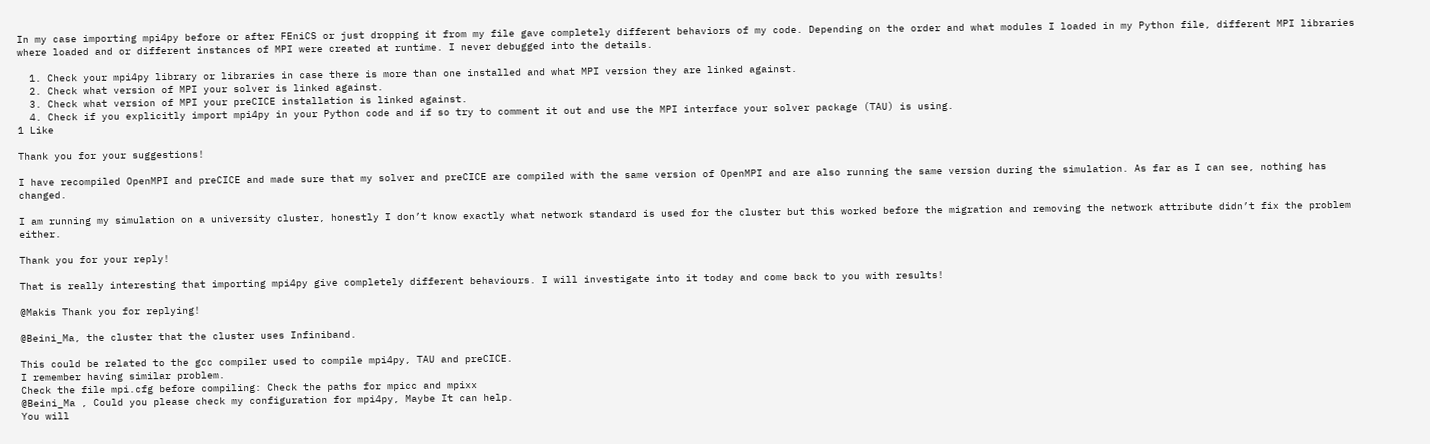In my case importing mpi4py before or after FEniCS or just dropping it from my file gave completely different behaviors of my code. Depending on the order and what modules I loaded in my Python file, different MPI libraries where loaded and or different instances of MPI were created at runtime. I never debugged into the details.

  1. Check your mpi4py library or libraries in case there is more than one installed and what MPI version they are linked against.
  2. Check what version of MPI your solver is linked against.
  3. Check what version of MPI your preCICE installation is linked against.
  4. Check if you explicitly import mpi4py in your Python code and if so try to comment it out and use the MPI interface your solver package (TAU) is using.
1 Like

Thank you for your suggestions!

I have recompiled OpenMPI and preCICE and made sure that my solver and preCICE are compiled with the same version of OpenMPI and are also running the same version during the simulation. As far as I can see, nothing has changed.

I am running my simulation on a university cluster, honestly I don’t know exactly what network standard is used for the cluster but this worked before the migration and removing the network attribute didn’t fix the problem either.

Thank you for your reply!

That is really interesting that importing mpi4py give completely different behaviours. I will investigate into it today and come back to you with results!

@Makis Thank you for replying!

@Beini_Ma, the cluster that the cluster uses Infiniband.

This could be related to the gcc compiler used to compile mpi4py, TAU and preCICE.
I remember having similar problem.
Check the file mpi.cfg before compiling: Check the paths for mpicc and mpixx
@Beini_Ma , Could you please check my configuration for mpi4py, Maybe It can help.
You will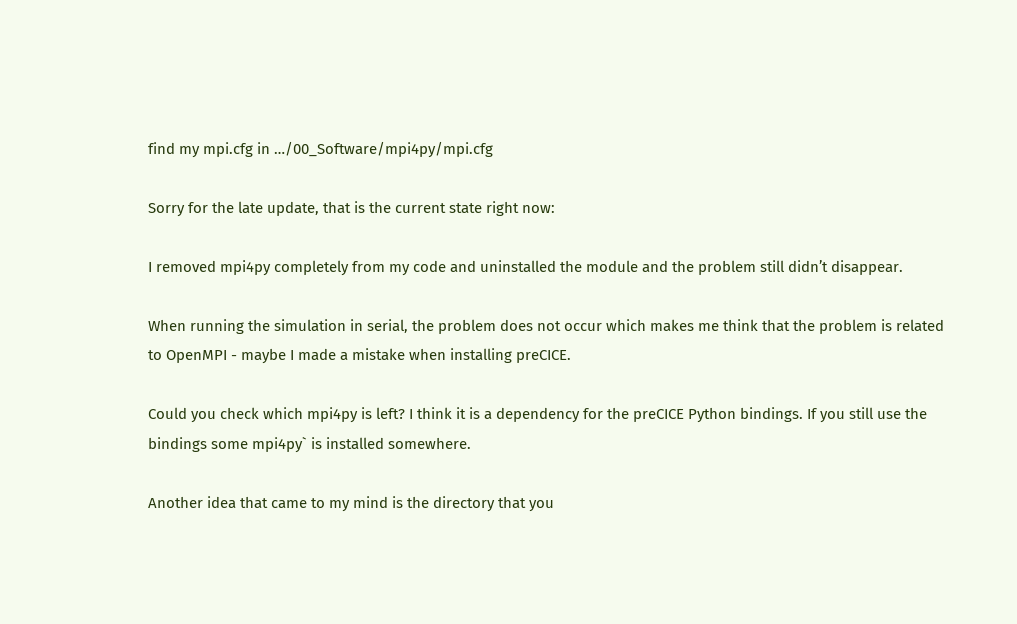find my mpi.cfg in …/00_Software/mpi4py/mpi.cfg

Sorry for the late update, that is the current state right now:

I removed mpi4py completely from my code and uninstalled the module and the problem still didn’t disappear.

When running the simulation in serial, the problem does not occur which makes me think that the problem is related to OpenMPI - maybe I made a mistake when installing preCICE.

Could you check which mpi4py is left? I think it is a dependency for the preCICE Python bindings. If you still use the bindings some mpi4py` is installed somewhere.

Another idea that came to my mind is the directory that you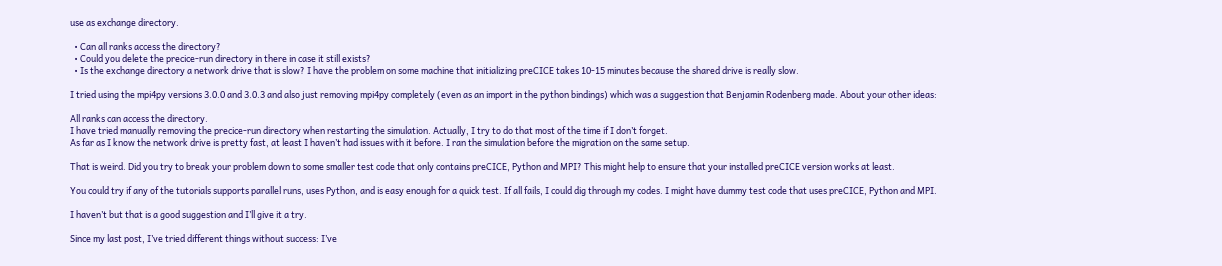use as exchange directory.

  • Can all ranks access the directory?
  • Could you delete the precice-run directory in there in case it still exists?
  • Is the exchange directory a network drive that is slow? I have the problem on some machine that initializing preCICE takes 10-15 minutes because the shared drive is really slow.

I tried using the mpi4py versions 3.0.0 and 3.0.3 and also just removing mpi4py completely (even as an import in the python bindings) which was a suggestion that Benjamin Rodenberg made. About your other ideas:

All ranks can access the directory.
I have tried manually removing the precice-run directory when restarting the simulation. Actually, I try to do that most of the time if I don’t forget.
As far as I know the network drive is pretty fast, at least I haven’t had issues with it before. I ran the simulation before the migration on the same setup.

That is weird. Did you try to break your problem down to some smaller test code that only contains preCICE, Python and MPI? This might help to ensure that your installed preCICE version works at least.

You could try if any of the tutorials supports parallel runs, uses Python, and is easy enough for a quick test. If all fails, I could dig through my codes. I might have dummy test code that uses preCICE, Python and MPI.

I haven’t but that is a good suggestion and I’ll give it a try.

Since my last post, I’ve tried different things without success: I’ve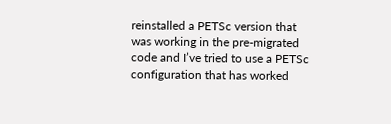reinstalled a PETSc version that was working in the pre-migrated code and I’ve tried to use a PETSc configuration that has worked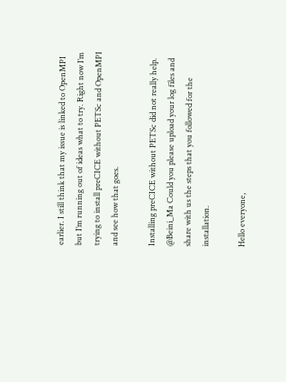earlier. I still think that my issue is linked to OpenMPI but I’m running out of ideas what to try. Right now I’m trying to install preCICE without PETSc and OpenMPI and see how that goes.

Installing preCICE without PETSc did not really help.
@Beini_Ma Could you please upload your log files and share with us the steps that you followed for the installation.

Hello everyone,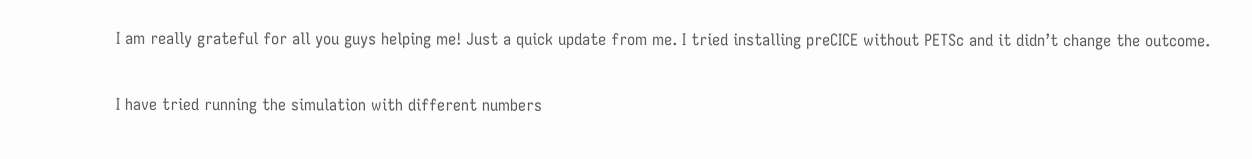I am really grateful for all you guys helping me! Just a quick update from me. I tried installing preCICE without PETSc and it didn’t change the outcome.

I have tried running the simulation with different numbers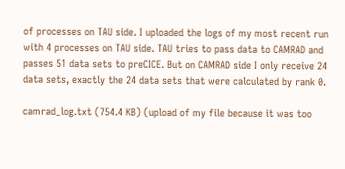of processes on TAU side. I uploaded the logs of my most recent run with 4 processes on TAU side. TAU tries to pass data to CAMRAD and passes 51 data sets to preCICE. But on CAMRAD side I only receive 24 data sets, exactly the 24 data sets that were calculated by rank 0.

camrad_log.txt (754.4 KB) (upload of my file because it was too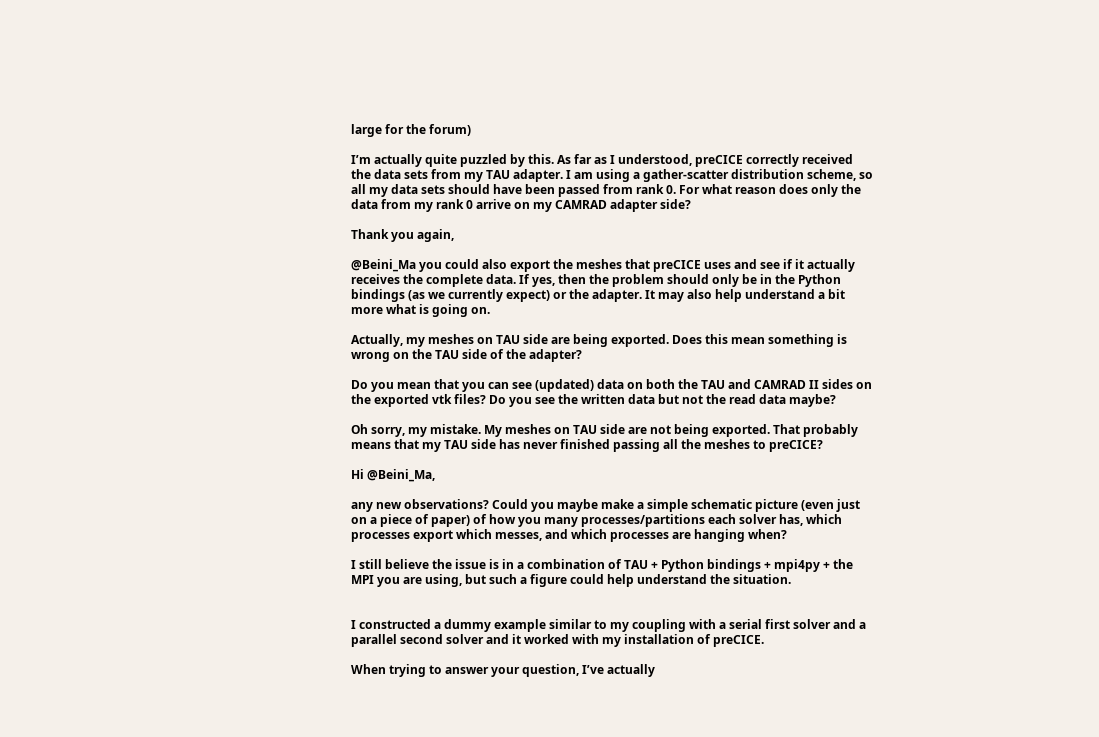large for the forum)

I’m actually quite puzzled by this. As far as I understood, preCICE correctly received the data sets from my TAU adapter. I am using a gather-scatter distribution scheme, so all my data sets should have been passed from rank 0. For what reason does only the data from my rank 0 arrive on my CAMRAD adapter side?

Thank you again,

@Beini_Ma you could also export the meshes that preCICE uses and see if it actually receives the complete data. If yes, then the problem should only be in the Python bindings (as we currently expect) or the adapter. It may also help understand a bit more what is going on.

Actually, my meshes on TAU side are being exported. Does this mean something is wrong on the TAU side of the adapter?

Do you mean that you can see (updated) data on both the TAU and CAMRAD II sides on the exported vtk files? Do you see the written data but not the read data maybe?

Oh sorry, my mistake. My meshes on TAU side are not being exported. That probably means that my TAU side has never finished passing all the meshes to preCICE?

Hi @Beini_Ma,

any new observations? Could you maybe make a simple schematic picture (even just on a piece of paper) of how you many processes/partitions each solver has, which processes export which messes, and which processes are hanging when?

I still believe the issue is in a combination of TAU + Python bindings + mpi4py + the MPI you are using, but such a figure could help understand the situation.


I constructed a dummy example similar to my coupling with a serial first solver and a parallel second solver and it worked with my installation of preCICE.

When trying to answer your question, I’ve actually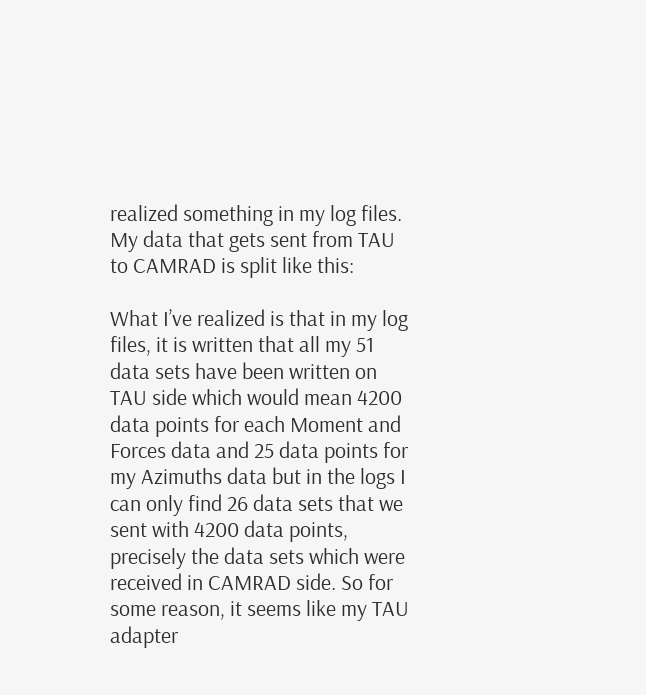realized something in my log files. My data that gets sent from TAU to CAMRAD is split like this:

What I’ve realized is that in my log files, it is written that all my 51 data sets have been written on TAU side which would mean 4200 data points for each Moment and Forces data and 25 data points for my Azimuths data but in the logs I can only find 26 data sets that we sent with 4200 data points, precisely the data sets which were received in CAMRAD side. So for some reason, it seems like my TAU adapter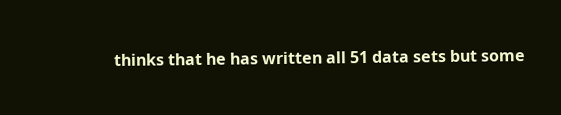thinks that he has written all 51 data sets but some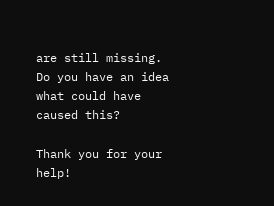are still missing. Do you have an idea what could have caused this?

Thank you for your help!